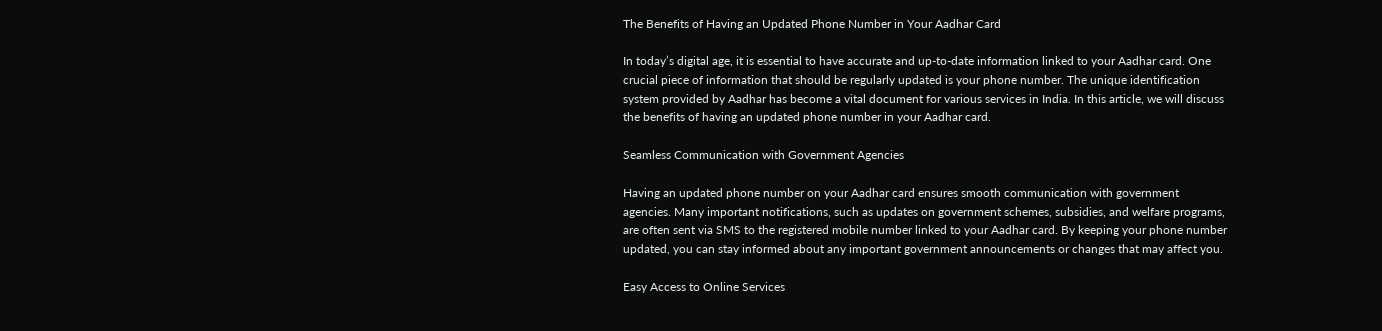The Benefits of Having an Updated Phone Number in Your Aadhar Card

In today’s digital age, it is essential to have accurate and up-to-date information linked to your Aadhar card. One crucial piece of information that should be regularly updated is your phone number. The unique identification system provided by Aadhar has become a vital document for various services in India. In this article, we will discuss the benefits of having an updated phone number in your Aadhar card.

Seamless Communication with Government Agencies

Having an updated phone number on your Aadhar card ensures smooth communication with government agencies. Many important notifications, such as updates on government schemes, subsidies, and welfare programs, are often sent via SMS to the registered mobile number linked to your Aadhar card. By keeping your phone number updated, you can stay informed about any important government announcements or changes that may affect you.

Easy Access to Online Services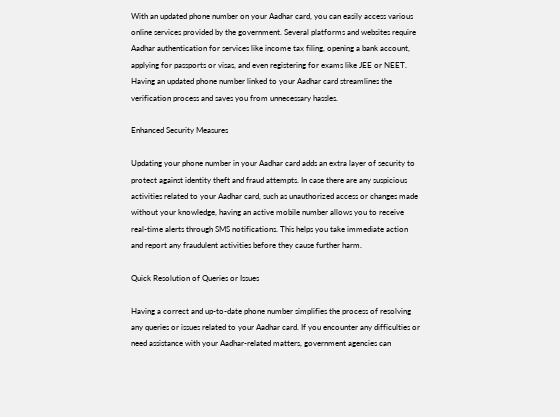With an updated phone number on your Aadhar card, you can easily access various online services provided by the government. Several platforms and websites require Aadhar authentication for services like income tax filing, opening a bank account, applying for passports or visas, and even registering for exams like JEE or NEET. Having an updated phone number linked to your Aadhar card streamlines the verification process and saves you from unnecessary hassles.

Enhanced Security Measures

Updating your phone number in your Aadhar card adds an extra layer of security to protect against identity theft and fraud attempts. In case there are any suspicious activities related to your Aadhar card, such as unauthorized access or changes made without your knowledge, having an active mobile number allows you to receive real-time alerts through SMS notifications. This helps you take immediate action and report any fraudulent activities before they cause further harm.

Quick Resolution of Queries or Issues

Having a correct and up-to-date phone number simplifies the process of resolving any queries or issues related to your Aadhar card. If you encounter any difficulties or need assistance with your Aadhar-related matters, government agencies can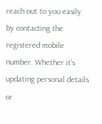reach out to you easily by contacting the registered mobile number. Whether it’s updating personal details or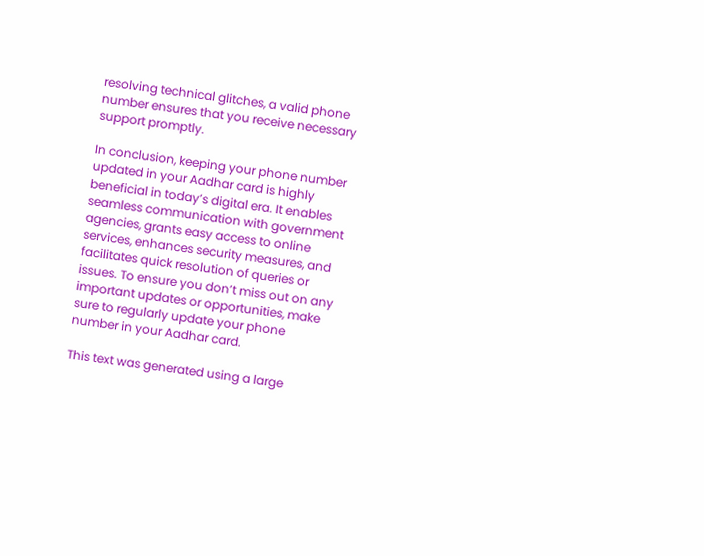resolving technical glitches, a valid phone number ensures that you receive necessary support promptly.

In conclusion, keeping your phone number updated in your Aadhar card is highly beneficial in today’s digital era. It enables seamless communication with government agencies, grants easy access to online services, enhances security measures, and facilitates quick resolution of queries or issues. To ensure you don’t miss out on any important updates or opportunities, make sure to regularly update your phone number in your Aadhar card.

This text was generated using a large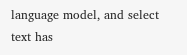language model, and select text has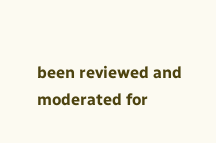been reviewed and moderated for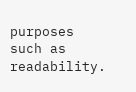purposes such as readability.